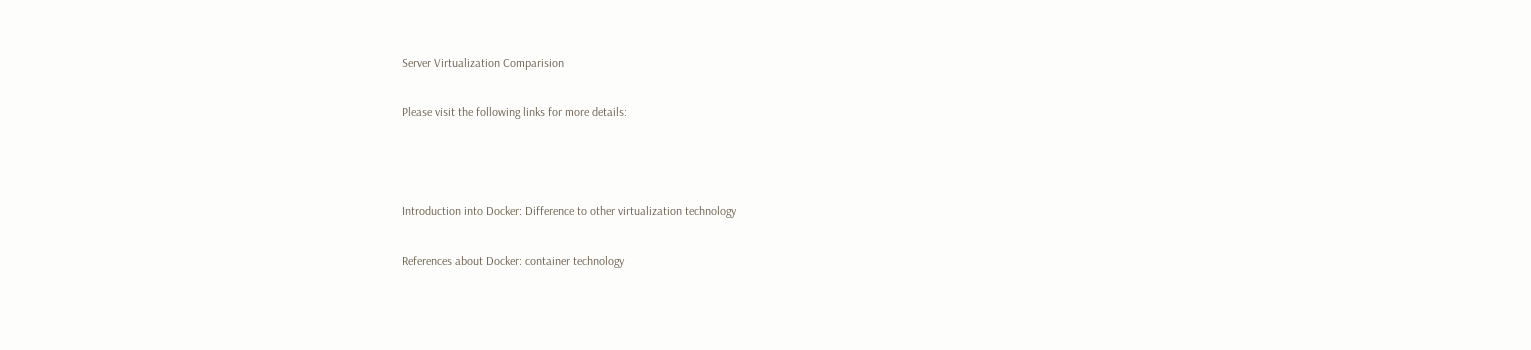Server Virtualization Comparision

Please visit the following links for more details:



Introduction into Docker: Difference to other virtualization technology

References about Docker: container technology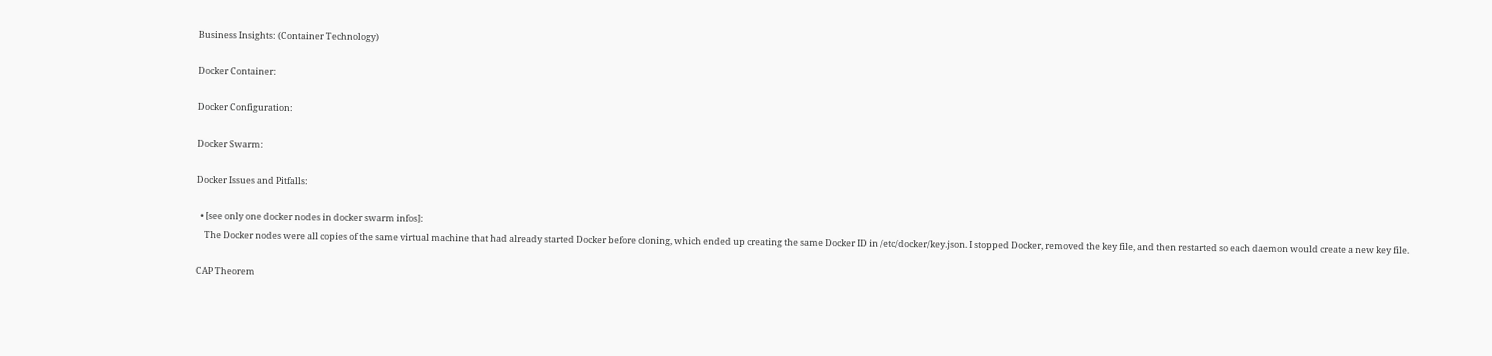Business Insights: (Container Technology)

Docker Container:

Docker Configuration:

Docker Swarm:

Docker Issues and Pitfalls:

  • [see only one docker nodes in docker swarm infos]:
    The Docker nodes were all copies of the same virtual machine that had already started Docker before cloning, which ended up creating the same Docker ID in /etc/docker/key.json. I stopped Docker, removed the key file, and then restarted so each daemon would create a new key file.

CAP Theorem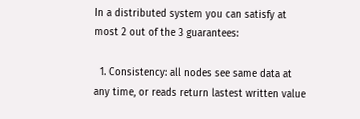In a distributed system you can satisfy at most 2 out of the 3 guarantees:

  1. Consistency: all nodes see same data at any time, or reads return lastest written value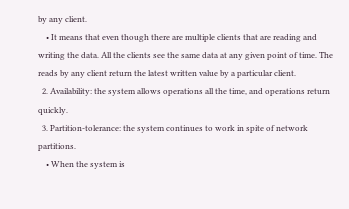by any client.
    • It means that even though there are multiple clients that are reading and writing the data. All the clients see the same data at any given point of time. The reads by any client return the latest written value by a particular client.
  2. Availability: the system allows operations all the time, and operations return quickly.
  3. Partition-tolerance: the system continues to work in spite of network partitions.
    • When the system is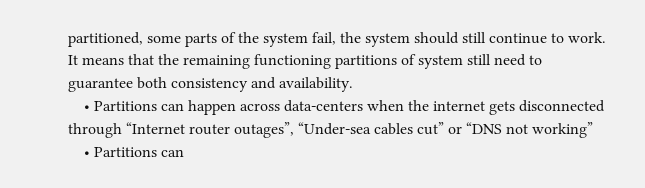partitioned, some parts of the system fail, the system should still continue to work. It means that the remaining functioning partitions of system still need to guarantee both consistency and availability.
    • Partitions can happen across data-centers when the internet gets disconnected through “Internet router outages”, “Under-sea cables cut” or “DNS not working”
    • Partitions can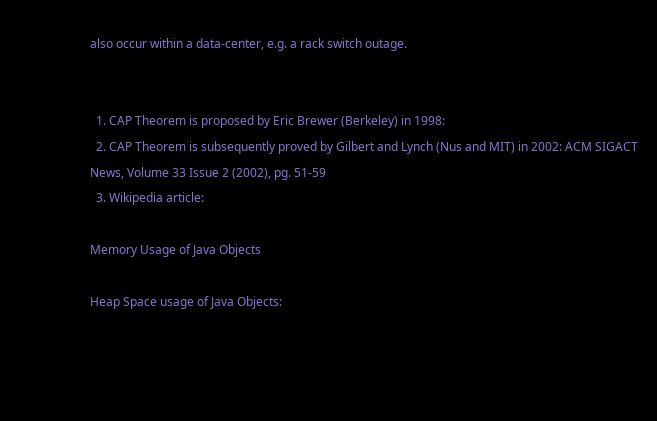also occur within a data-center, e.g. a rack switch outage.


  1. CAP Theorem is proposed by Eric Brewer (Berkeley) in 1998:
  2. CAP Theorem is subsequently proved by Gilbert and Lynch (Nus and MIT) in 2002: ACM SIGACT News, Volume 33 Issue 2 (2002), pg. 51-59
  3. Wikipedia article:

Memory Usage of Java Objects

Heap Space usage of Java Objects: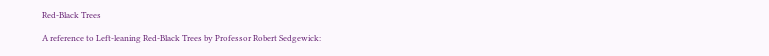Red-Black Trees

A reference to Left-leaning Red-Black Trees by Professor Robert Sedgewick: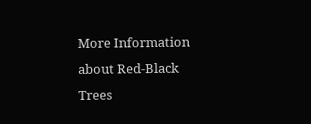More Information about Red-Black Trees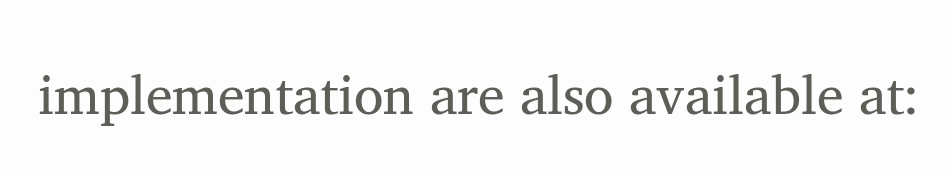implementation are also available at: